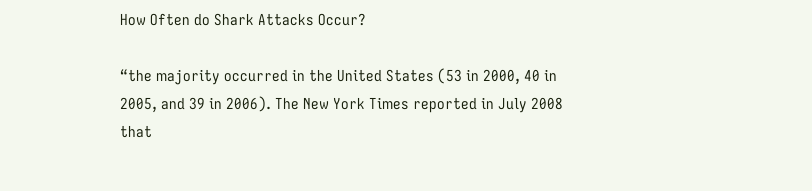How Often do Shark Attacks Occur?

“the majority occurred in the United States (53 in 2000, 40 in 2005, and 39 in 2006). The New York Times reported in July 2008 that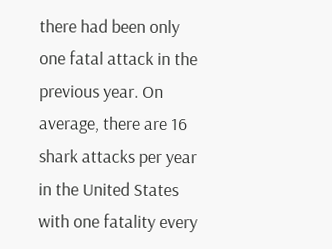there had been only one fatal attack in the previous year. On average, there are 16 shark attacks per year in the United States with one fatality every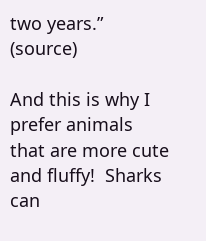two years.” (source)

And this is why I prefer animals that are more cute and fluffy!  Sharks can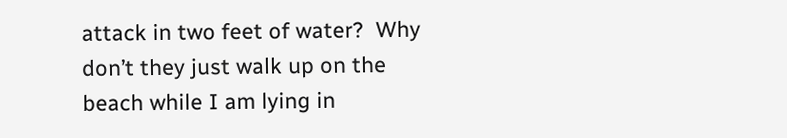attack in two feet of water?  Why don’t they just walk up on the beach while I am lying in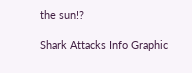the sun!?

Shark Attacks Info Graphic